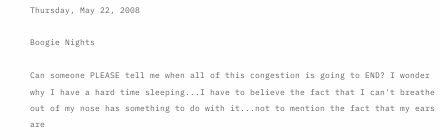Thursday, May 22, 2008

Boogie Nights

Can someone PLEASE tell me when all of this congestion is going to END? I wonder why I have a hard time sleeping...I have to believe the fact that I can't breathe out of my nose has something to do with it...not to mention the fact that my ears are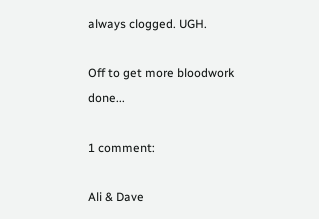always clogged. UGH.

Off to get more bloodwork done...

1 comment:

Ali & Dave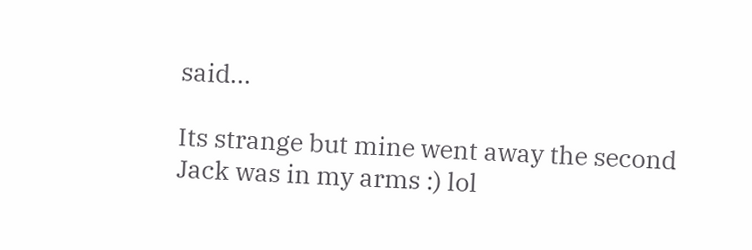said...

Its strange but mine went away the second Jack was in my arms :) lol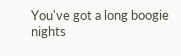You've got a long boogie nights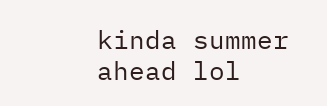kinda summer ahead lol